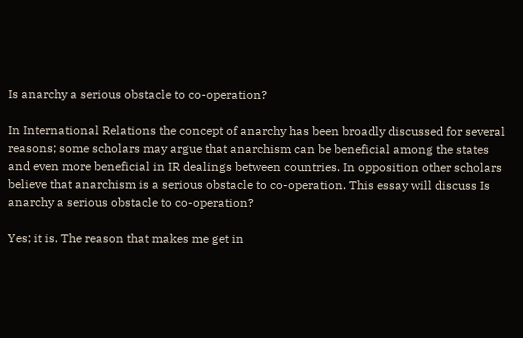Is anarchy a serious obstacle to co-operation?

In International Relations the concept of anarchy has been broadly discussed for several reasons; some scholars may argue that anarchism can be beneficial among the states and even more beneficial in IR dealings between countries. In opposition other scholars believe that anarchism is a serious obstacle to co-operation. This essay will discuss Is anarchy a serious obstacle to co-operation?

Yes; it is. The reason that makes me get in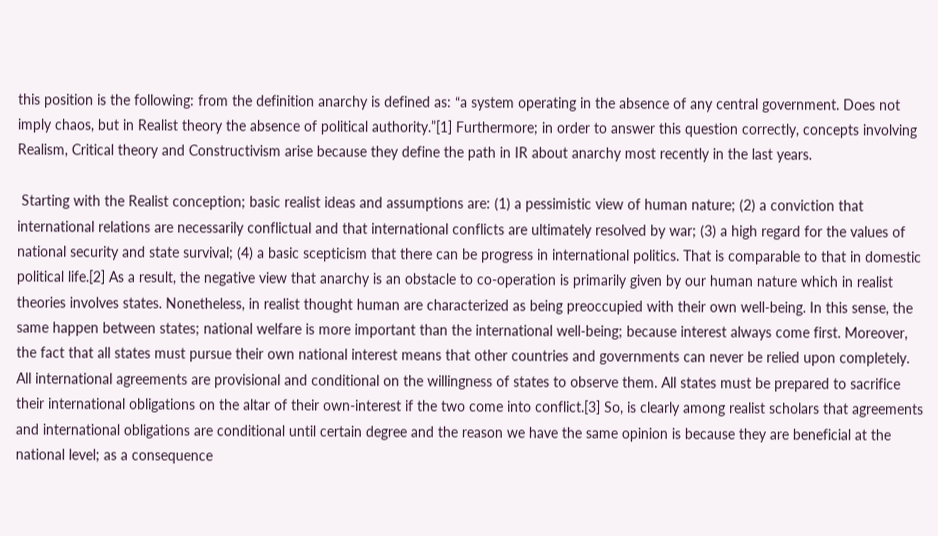this position is the following: from the definition anarchy is defined as: “a system operating in the absence of any central government. Does not imply chaos, but in Realist theory the absence of political authority.”[1] Furthermore; in order to answer this question correctly, concepts involving Realism, Critical theory and Constructivism arise because they define the path in IR about anarchy most recently in the last years.

 Starting with the Realist conception; basic realist ideas and assumptions are: (1) a pessimistic view of human nature; (2) a conviction that international relations are necessarily conflictual and that international conflicts are ultimately resolved by war; (3) a high regard for the values of national security and state survival; (4) a basic scepticism that there can be progress in international politics. That is comparable to that in domestic political life.[2] As a result, the negative view that anarchy is an obstacle to co-operation is primarily given by our human nature which in realist theories involves states. Nonetheless, in realist thought human are characterized as being preoccupied with their own well-being. In this sense, the same happen between states; national welfare is more important than the international well-being; because interest always come first. Moreover, the fact that all states must pursue their own national interest means that other countries and governments can never be relied upon completely. All international agreements are provisional and conditional on the willingness of states to observe them. All states must be prepared to sacrifice their international obligations on the altar of their own-interest if the two come into conflict.[3] So, is clearly among realist scholars that agreements and international obligations are conditional until certain degree and the reason we have the same opinion is because they are beneficial at the national level; as a consequence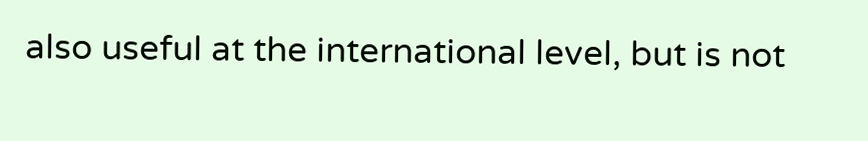also useful at the international level, but is not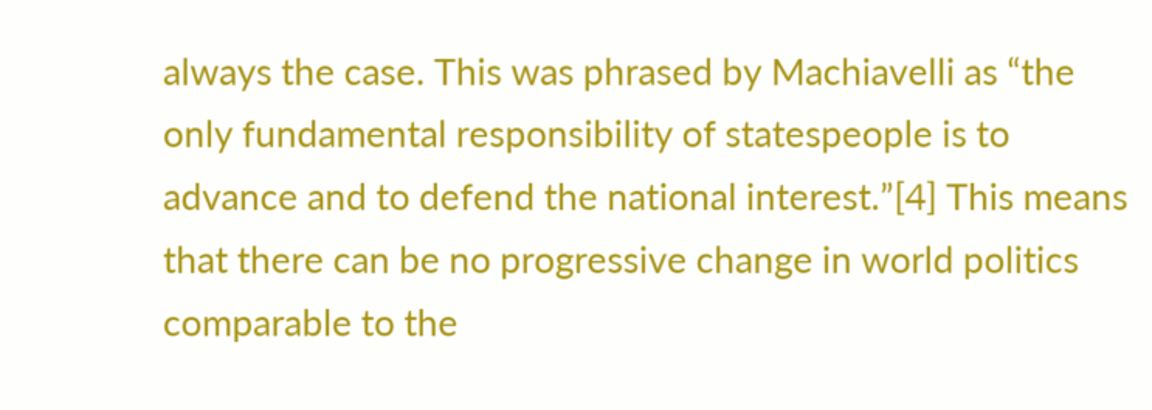always the case. This was phrased by Machiavelli as “the only fundamental responsibility of statespeople is to advance and to defend the national interest.”[4] This means that there can be no progressive change in world politics comparable to the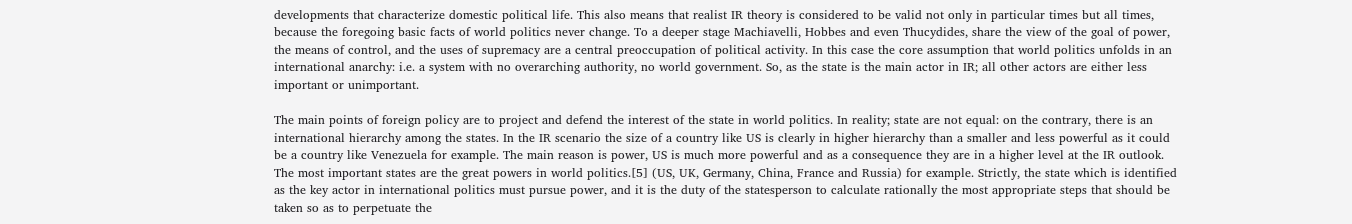developments that characterize domestic political life. This also means that realist IR theory is considered to be valid not only in particular times but all times, because the foregoing basic facts of world politics never change. To a deeper stage Machiavelli, Hobbes and even Thucydides, share the view of the goal of power, the means of control, and the uses of supremacy are a central preoccupation of political activity. In this case the core assumption that world politics unfolds in an international anarchy: i.e. a system with no overarching authority, no world government. So, as the state is the main actor in IR; all other actors are either less important or unimportant.

The main points of foreign policy are to project and defend the interest of the state in world politics. In reality; state are not equal: on the contrary, there is an international hierarchy among the states. In the IR scenario the size of a country like US is clearly in higher hierarchy than a smaller and less powerful as it could be a country like Venezuela for example. The main reason is power, US is much more powerful and as a consequence they are in a higher level at the IR outlook. The most important states are the great powers in world politics.[5] (US, UK, Germany, China, France and Russia) for example. Strictly, the state which is identified as the key actor in international politics must pursue power, and it is the duty of the statesperson to calculate rationally the most appropriate steps that should be taken so as to perpetuate the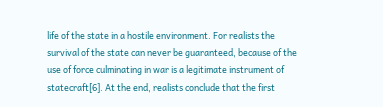life of the state in a hostile environment. For realists the survival of the state can never be guaranteed, because of the use of force culminating in war is a legitimate instrument of statecraft[6]. At the end, realists conclude that the first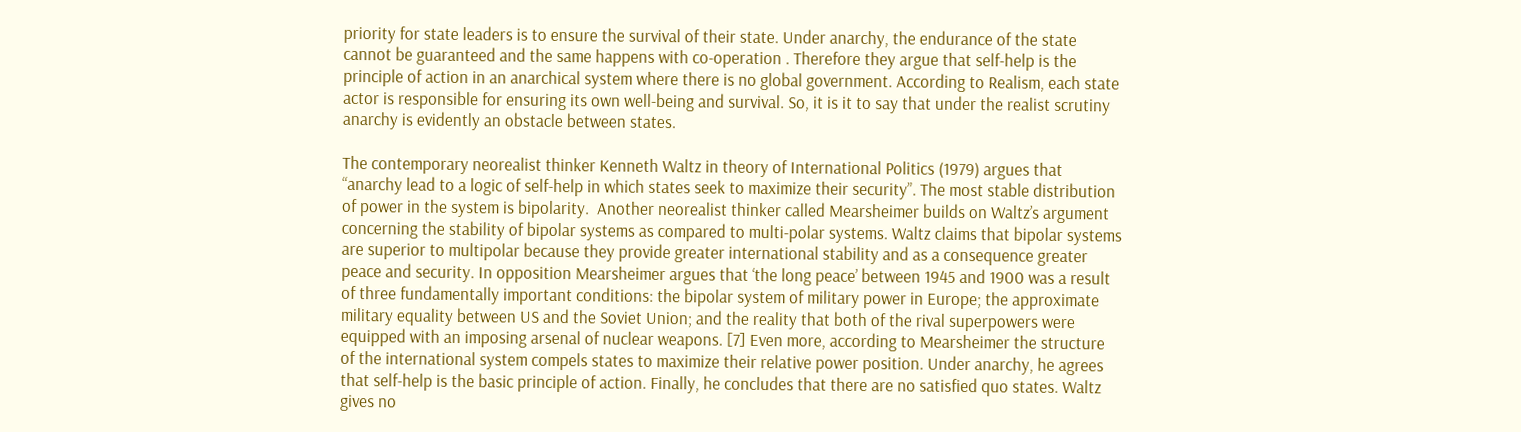priority for state leaders is to ensure the survival of their state. Under anarchy, the endurance of the state cannot be guaranteed and the same happens with co-operation . Therefore they argue that self-help is the principle of action in an anarchical system where there is no global government. According to Realism, each state actor is responsible for ensuring its own well-being and survival. So, it is it to say that under the realist scrutiny anarchy is evidently an obstacle between states.

The contemporary neorealist thinker Kenneth Waltz in theory of International Politics (1979) argues that “anarchy lead to a logic of self-help in which states seek to maximize their security”. The most stable distribution of power in the system is bipolarity.  Another neorealist thinker called Mearsheimer builds on Waltz’s argument concerning the stability of bipolar systems as compared to multi-polar systems. Waltz claims that bipolar systems are superior to multipolar because they provide greater international stability and as a consequence greater peace and security. In opposition Mearsheimer argues that ‘the long peace’ between 1945 and 1900 was a result of three fundamentally important conditions: the bipolar system of military power in Europe; the approximate military equality between US and the Soviet Union; and the reality that both of the rival superpowers were equipped with an imposing arsenal of nuclear weapons. [7] Even more, according to Mearsheimer the structure of the international system compels states to maximize their relative power position. Under anarchy, he agrees that self-help is the basic principle of action. Finally, he concludes that there are no satisfied quo states. Waltz gives no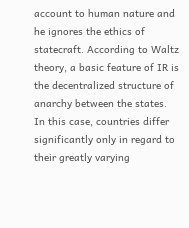account to human nature and he ignores the ethics of statecraft. According to Waltz theory, a basic feature of IR is the decentralized structure of anarchy between the states. In this case, countries differ significantly only in regard to their greatly varying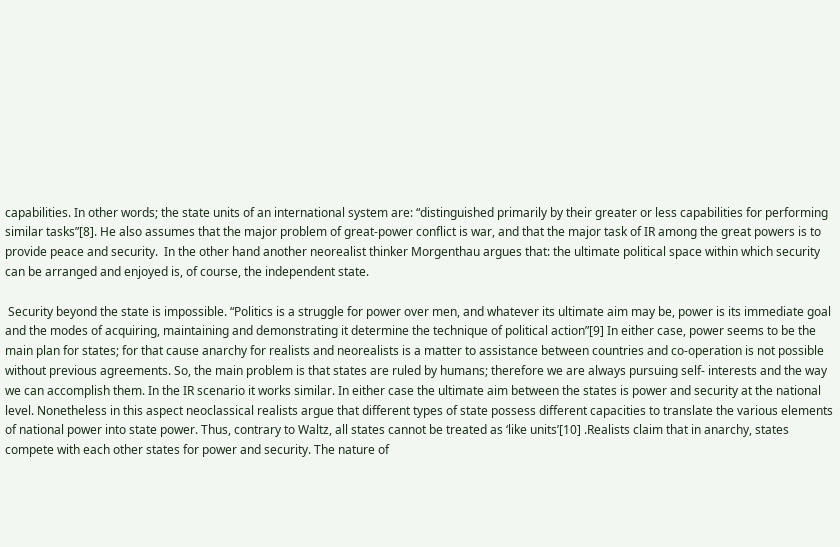capabilities. In other words; the state units of an international system are: “distinguished primarily by their greater or less capabilities for performing similar tasks”[8]. He also assumes that the major problem of great-power conflict is war, and that the major task of IR among the great powers is to provide peace and security.  In the other hand another neorealist thinker Morgenthau argues that: the ultimate political space within which security can be arranged and enjoyed is, of course, the independent state.

 Security beyond the state is impossible. “Politics is a struggle for power over men, and whatever its ultimate aim may be, power is its immediate goal and the modes of acquiring, maintaining and demonstrating it determine the technique of political action”[9] In either case, power seems to be the main plan for states; for that cause anarchy for realists and neorealists is a matter to assistance between countries and co-operation is not possible without previous agreements. So, the main problem is that states are ruled by humans; therefore we are always pursuing self- interests and the way we can accomplish them. In the IR scenario it works similar. In either case the ultimate aim between the states is power and security at the national level. Nonetheless in this aspect neoclassical realists argue that different types of state possess different capacities to translate the various elements of national power into state power. Thus, contrary to Waltz, all states cannot be treated as ‘like units’[10] .Realists claim that in anarchy, states compete with each other states for power and security. The nature of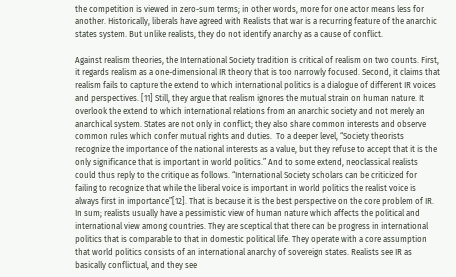the competition is viewed in zero-sum terms; in other words, more for one actor means less for another. Historically, liberals have agreed with Realists that war is a recurring feature of the anarchic states system. But unlike realists, they do not identify anarchy as a cause of conflict.

Against realism theories, the International Society tradition is critical of realism on two counts. First, it regards realism as a one-dimensional IR theory that is too narrowly focused. Second, it claims that realism fails to capture the extend to which international politics is a dialogue of different IR voices and perspectives. [11] Still, they argue that realism ignores the mutual strain on human nature. It overlook the extend to which international relations from an anarchic society and not merely an anarchical system. States are not only in conflict; they also share common interests and observe common rules which confer mutual rights and duties.  To a deeper level, “Society theorists recognize the importance of the national interests as a value, but they refuse to accept that it is the only significance that is important in world politics.” And to some extend, neoclassical realists could thus reply to the critique as follows. “International Society scholars can be criticized for failing to recognize that while the liberal voice is important in world politics the realist voice is always first in importance”[12]. That is because it is the best perspective on the core problem of IR. In sum; realists usually have a pessimistic view of human nature which affects the political and international view among countries. They are sceptical that there can be progress in international politics that is comparable to that in domestic political life. They operate with a core assumption that world politics consists of an international anarchy of sovereign states. Realists see IR as basically conflictual, and they see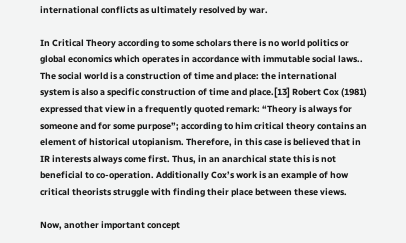international conflicts as ultimately resolved by war.

In Critical Theory according to some scholars there is no world politics or global economics which operates in accordance with immutable social laws.. The social world is a construction of time and place: the international system is also a specific construction of time and place.[13] Robert Cox (1981) expressed that view in a frequently quoted remark: “Theory is always for someone and for some purpose”; according to him critical theory contains an element of historical utopianism. Therefore, in this case is believed that in IR interests always come first. Thus, in an anarchical state this is not beneficial to co-operation. Additionally Cox’s work is an example of how critical theorists struggle with finding their place between these views.

Now, another important concept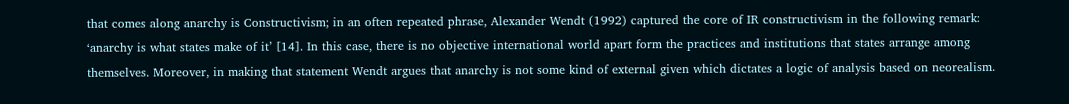that comes along anarchy is Constructivism; in an often repeated phrase, Alexander Wendt (1992) captured the core of IR constructivism in the following remark: ‘anarchy is what states make of it’ [14]. In this case, there is no objective international world apart form the practices and institutions that states arrange among themselves. Moreover, in making that statement Wendt argues that anarchy is not some kind of external given which dictates a logic of analysis based on neorealism.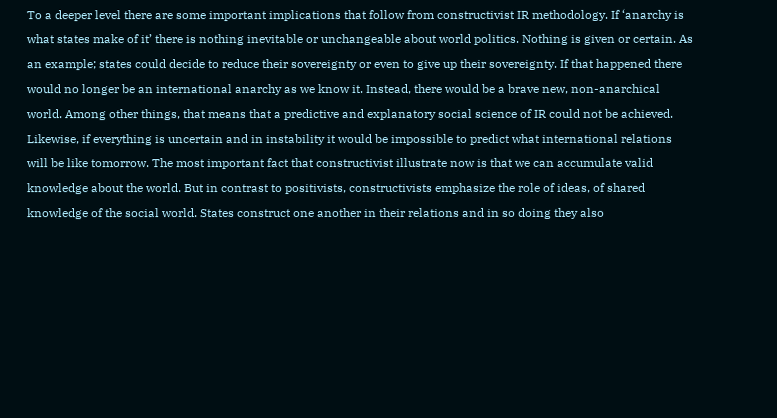To a deeper level there are some important implications that follow from constructivist IR methodology. If ‘anarchy is what states make of it’ there is nothing inevitable or unchangeable about world politics. Nothing is given or certain. As an example; states could decide to reduce their sovereignty or even to give up their sovereignty. If that happened there would no longer be an international anarchy as we know it. Instead, there would be a brave new, non-anarchical world. Among other things, that means that a predictive and explanatory social science of IR could not be achieved. Likewise, if everything is uncertain and in instability it would be impossible to predict what international relations will be like tomorrow. The most important fact that constructivist illustrate now is that we can accumulate valid knowledge about the world. But in contrast to positivists, constructivists emphasize the role of ideas, of shared knowledge of the social world. States construct one another in their relations and in so doing they also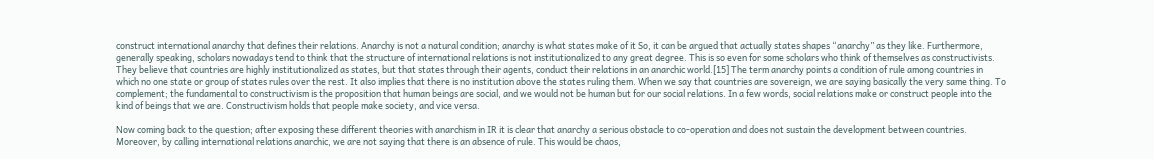construct international anarchy that defines their relations. Anarchy is not a natural condition; anarchy is what states make of it So, it can be argued that actually states shapes “anarchy” as they like. Furthermore, generally speaking, scholars nowadays tend to think that the structure of international relations is not institutionalized to any great degree. This is so even for some scholars who think of themselves as constructivists. They believe that countries are highly institutionalized as states, but that states through their agents, conduct their relations in an anarchic world.[15] The term anarchy points a condition of rule among countries in which no one state or group of states rules over the rest. It also implies that there is no institution above the states ruling them. When we say that countries are sovereign, we are saying basically the very same thing. To complement; the fundamental to constructivism is the proposition that human beings are social, and we would not be human but for our social relations. In a few words, social relations make or construct people into the kind of beings that we are. Constructivism holds that people make society, and vice versa.

Now coming back to the question; after exposing these different theories with anarchism in IR it is clear that anarchy a serious obstacle to co-operation and does not sustain the development between countries. Moreover, by calling international relations anarchic, we are not saying that there is an absence of rule. This would be chaos,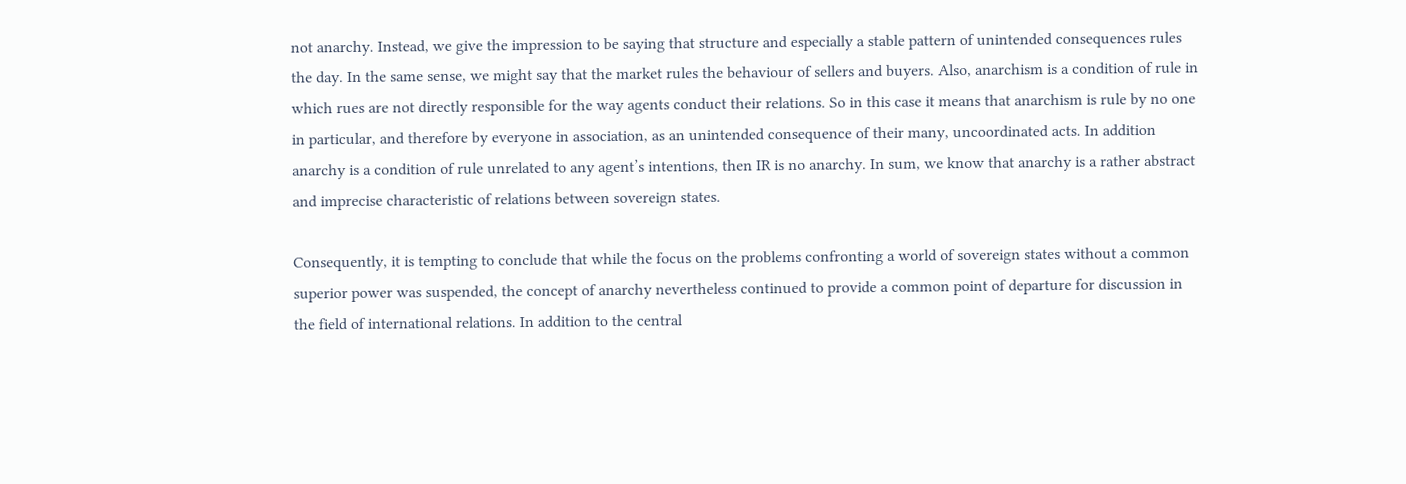not anarchy. Instead, we give the impression to be saying that structure and especially a stable pattern of unintended consequences rules the day. In the same sense, we might say that the market rules the behaviour of sellers and buyers. Also, anarchism is a condition of rule in which rues are not directly responsible for the way agents conduct their relations. So in this case it means that anarchism is rule by no one in particular, and therefore by everyone in association, as an unintended consequence of their many, uncoordinated acts. In addition anarchy is a condition of rule unrelated to any agent’s intentions, then IR is no anarchy. In sum, we know that anarchy is a rather abstract and imprecise characteristic of relations between sovereign states.

Consequently, it is tempting to conclude that while the focus on the problems confronting a world of sovereign states without a common superior power was suspended, the concept of anarchy nevertheless continued to provide a common point of departure for discussion in the field of international relations. In addition to the central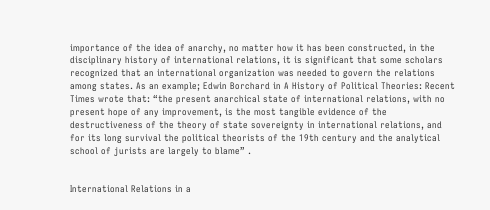importance of the idea of anarchy, no matter how it has been constructed, in the disciplinary history of international relations, it is significant that some scholars recognized that an international organization was needed to govern the relations among states. As an example; Edwin Borchard in A History of Political Theories: Recent Times wrote that: “the present anarchical state of international relations, with no present hope of any improvement, is the most tangible evidence of the destructiveness of the theory of state sovereignty in international relations, and for its long survival the political theorists of the 19th century and the analytical school of jurists are largely to blame” .


International Relations in a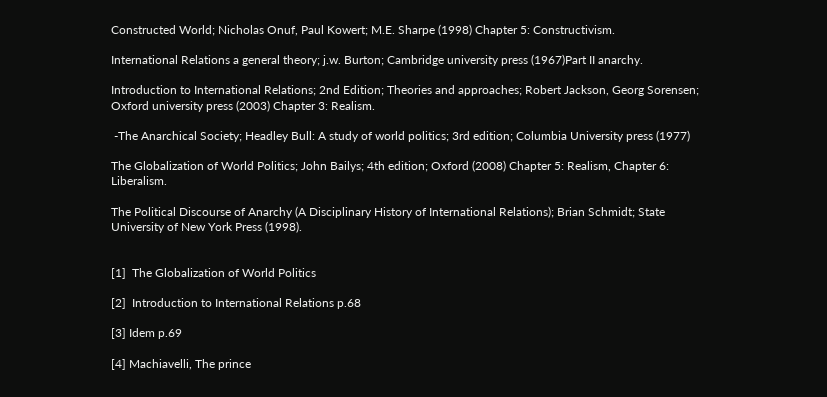Constructed World; Nicholas Onuf, Paul Kowert; M.E. Sharpe (1998) Chapter 5: Constructivism.

International Relations a general theory; j.w. Burton; Cambridge university press (1967)Part II anarchy.

Introduction to International Relations; 2nd Edition; Theories and approaches; Robert Jackson, Georg Sorensen; Oxford university press (2003) Chapter 3: Realism.

 -The Anarchical Society; Headley Bull: A study of world politics; 3rd edition; Columbia University press (1977)

The Globalization of World Politics; John Bailys; 4th edition; Oxford (2008) Chapter 5: Realism, Chapter 6: Liberalism.

The Political Discourse of Anarchy (A Disciplinary History of International Relations); Brian Schmidt; State University of New York Press (1998).


[1]  The Globalization of World Politics

[2]  Introduction to International Relations p.68

[3] Idem p.69

[4] Machiavelli, The prince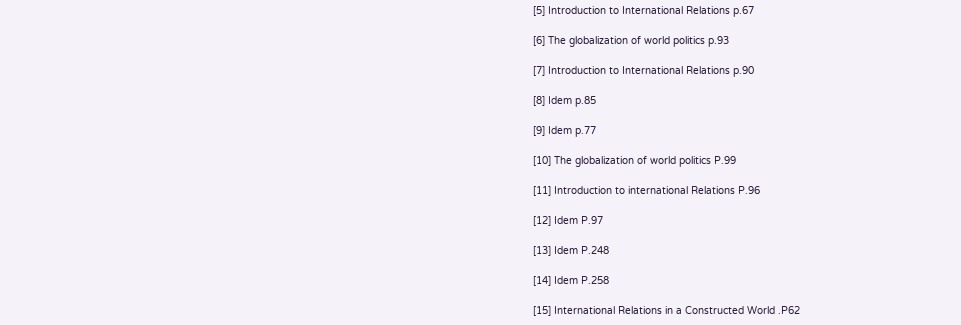[5] Introduction to International Relations p.67

[6] The globalization of world politics p.93

[7] Introduction to International Relations p.90

[8] Idem p.85

[9] Idem p.77

[10] The globalization of world politics P.99

[11] Introduction to international Relations P.96

[12] Idem P.97

[13] Idem P.248

[14] Idem P.258

[15] International Relations in a Constructed World .P62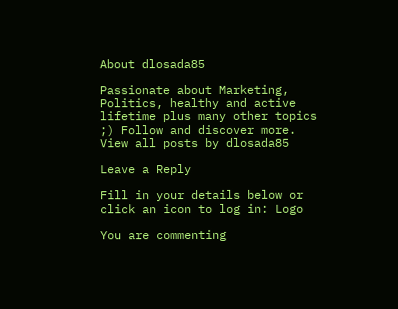About dlosada85

Passionate about Marketing, Politics, healthy and active lifetime plus many other topics ;) Follow and discover more. View all posts by dlosada85

Leave a Reply

Fill in your details below or click an icon to log in: Logo

You are commenting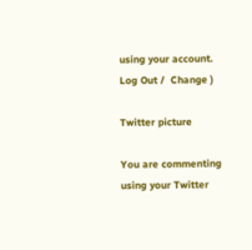using your account. Log Out /  Change )

Twitter picture

You are commenting using your Twitter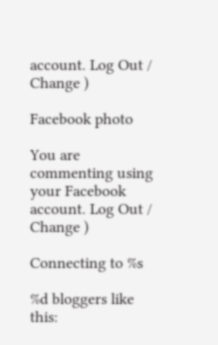account. Log Out /  Change )

Facebook photo

You are commenting using your Facebook account. Log Out /  Change )

Connecting to %s

%d bloggers like this: